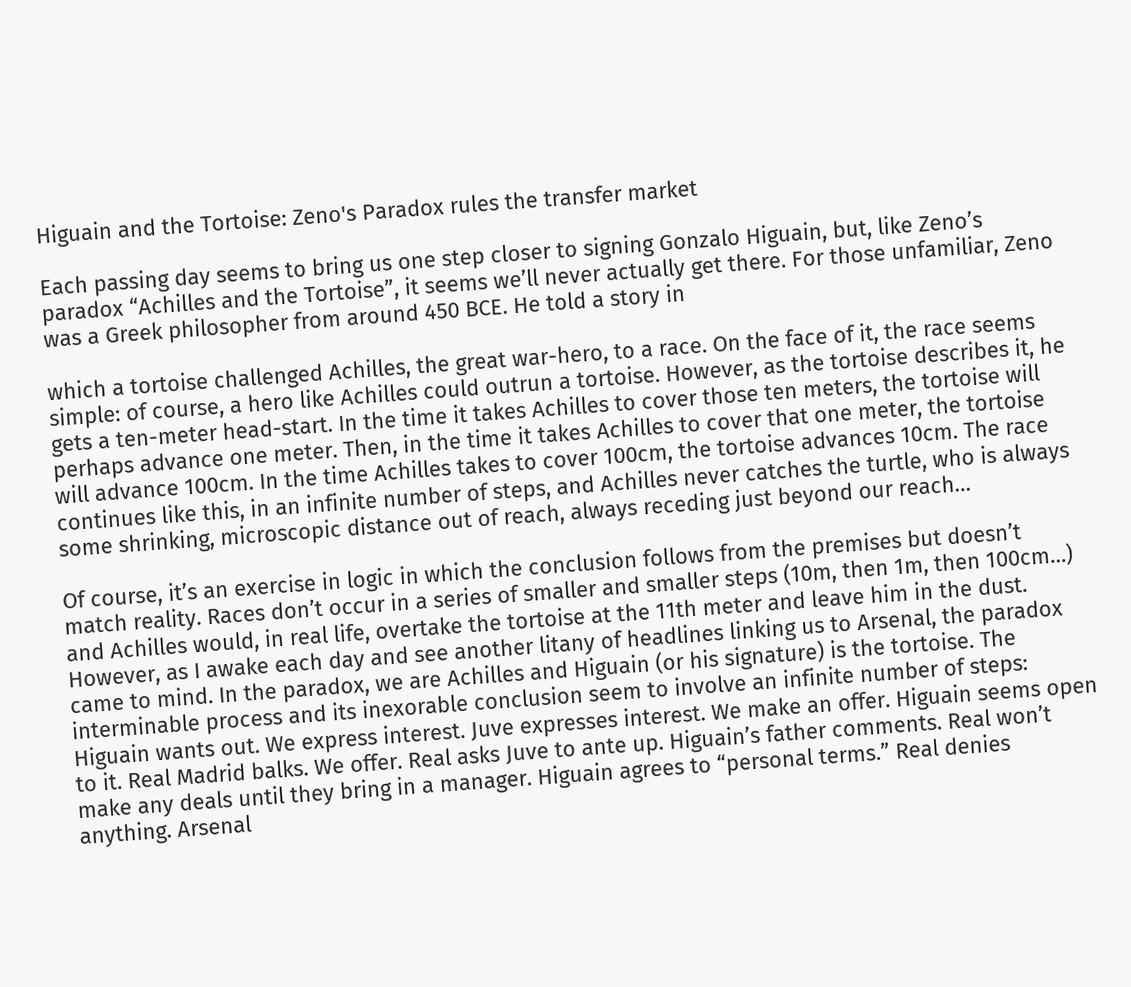Higuain and the Tortoise: Zeno's Paradox rules the transfer market

Each passing day seems to bring us one step closer to signing Gonzalo Higuain, but, like Zeno’s paradox “Achilles and the Tortoise”, it seems we’ll never actually get there. For those unfamiliar, Zeno was a Greek philosopher from around 450 BCE. He told a story in

which a tortoise challenged Achilles, the great war-hero, to a race. On the face of it, the race seems simple: of course, a hero like Achilles could outrun a tortoise. However, as the tortoise describes it, he gets a ten-meter head-start. In the time it takes Achilles to cover those ten meters, the tortoise will perhaps advance one meter. Then, in the time it takes Achilles to cover that one meter, the tortoise will advance 100cm. In the time Achilles takes to cover 100cm, the tortoise advances 10cm. The race continues like this, in an infinite number of steps, and Achilles never catches the turtle, who is always some shrinking, microscopic distance out of reach, always receding just beyond our reach…

Of course, it’s an exercise in logic in which the conclusion follows from the premises but doesn’t match reality. Races don’t occur in a series of smaller and smaller steps (10m, then 1m, then 100cm…) and Achilles would, in real life, overtake the tortoise at the 11th meter and leave him in the dust. However, as I awake each day and see another litany of headlines linking us to Arsenal, the paradox came to mind. In the paradox, we are Achilles and Higuain (or his signature) is the tortoise. The interminable process and its inexorable conclusion seem to involve an infinite number of steps: Higuain wants out. We express interest. Juve expresses interest. We make an offer. Higuain seems open to it. Real Madrid balks. We offer. Real asks Juve to ante up. Higuain’s father comments. Real won’t make any deals until they bring in a manager. Higuain agrees to “personal terms.” Real denies anything. Arsenal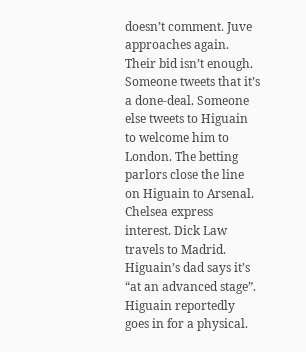doesn’t comment. Juve approaches again. Their bid isn’t enough. Someone tweets that it’s a done-deal. Someone else tweets to Higuain to welcome him to London. The betting parlors close the line on Higuain to Arsenal. Chelsea express interest. Dick Law travels to Madrid. Higuain’s dad says it’s “at an advanced stage”. Higuain reportedly goes in for a physical.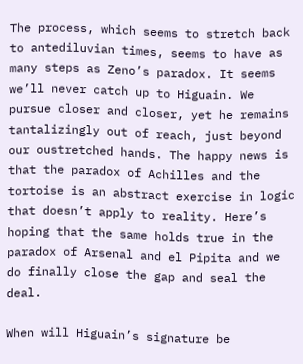The process, which seems to stretch back to antediluvian times, seems to have as many steps as Zeno’s paradox. It seems we’ll never catch up to Higuain. We pursue closer and closer, yet he remains tantalizingly out of reach, just beyond our oustretched hands. The happy news is that the paradox of Achilles and the tortoise is an abstract exercise in logic that doesn’t apply to reality. Here’s hoping that the same holds true in the paradox of Arsenal and el Pipita and we do finally close the gap and seal the deal.

When will Higuain’s signature be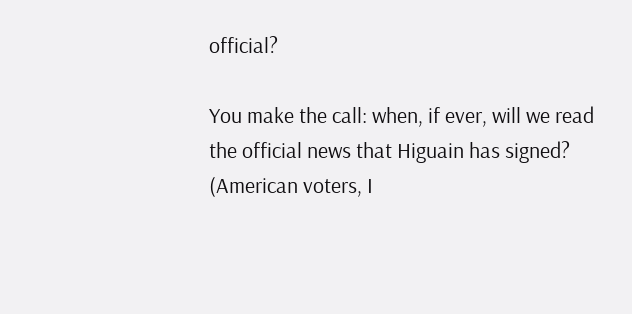official?

You make the call: when, if ever, will we read the official news that Higuain has signed? (American voters, I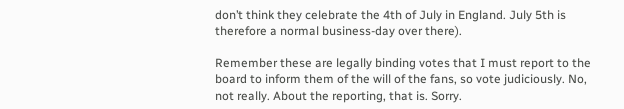don’t think they celebrate the 4th of July in England. July 5th is therefore a normal business-day over there).

Remember these are legally binding votes that I must report to the board to inform them of the will of the fans, so vote judiciously. No, not really. About the reporting, that is. Sorry.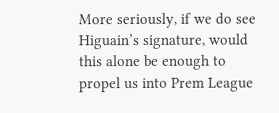More seriously, if we do see Higuain’s signature, would this alone be enough to propel us into Prem League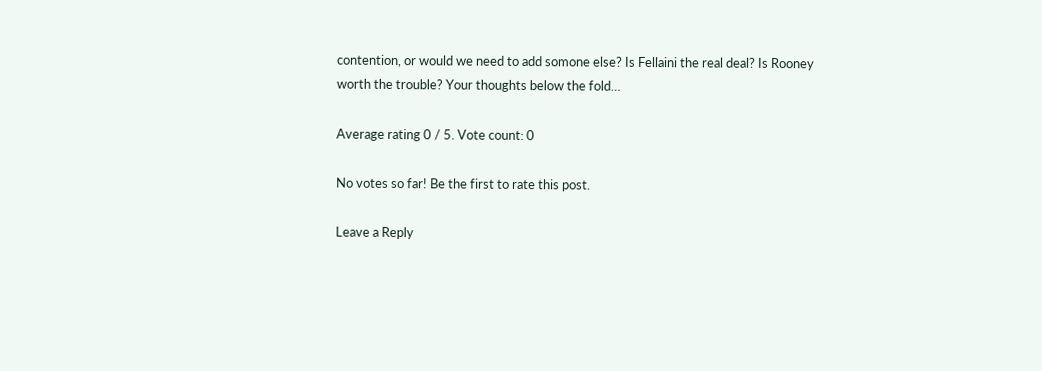contention, or would we need to add somone else? Is Fellaini the real deal? Is Rooney worth the trouble? Your thoughts below the fold…

Average rating 0 / 5. Vote count: 0

No votes so far! Be the first to rate this post.

Leave a Reply